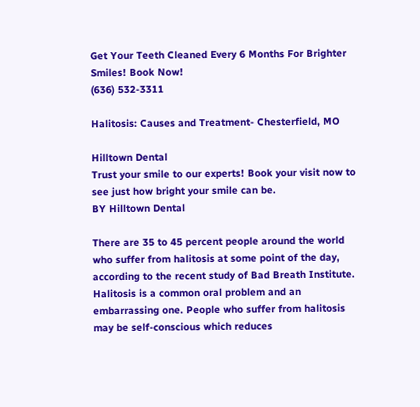Get Your Teeth Cleaned Every 6 Months For Brighter Smiles! Book Now!
(636) 532-3311

Halitosis: Causes and Treatment- Chesterfield, MO

Hilltown Dental
Trust your smile to our experts! Book your visit now to see just how bright your smile can be.
BY Hilltown Dental

There are 35 to 45 percent people around the world who suffer from halitosis at some point of the day, according to the recent study of Bad Breath Institute. Halitosis is a common oral problem and an embarrassing one. People who suffer from halitosis may be self-conscious which reduces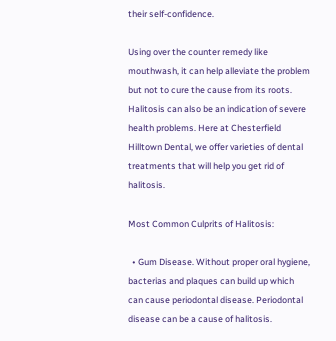their self-confidence.

Using over the counter remedy like mouthwash, it can help alleviate the problem but not to cure the cause from its roots. Halitosis can also be an indication of severe health problems. Here at Chesterfield Hilltown Dental, we offer varieties of dental treatments that will help you get rid of halitosis.

Most Common Culprits of Halitosis:

  • Gum Disease. Without proper oral hygiene, bacterias and plaques can build up which can cause periodontal disease. Periodontal disease can be a cause of halitosis.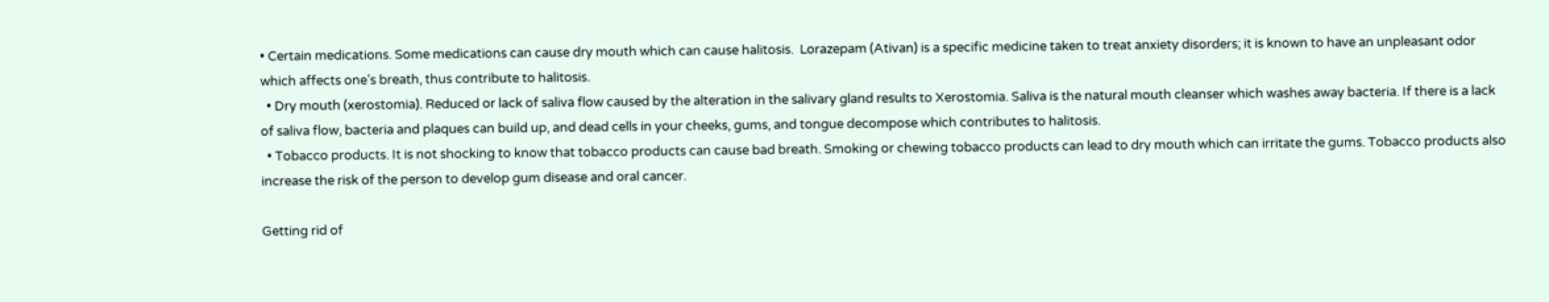• Certain medications. Some medications can cause dry mouth which can cause halitosis.  Lorazepam (Ativan) is a specific medicine taken to treat anxiety disorders; it is known to have an unpleasant odor which affects one’s breath, thus contribute to halitosis.
  • Dry mouth (xerostomia). Reduced or lack of saliva flow caused by the alteration in the salivary gland results to Xerostomia. Saliva is the natural mouth cleanser which washes away bacteria. If there is a lack of saliva flow, bacteria and plaques can build up, and dead cells in your cheeks, gums, and tongue decompose which contributes to halitosis.
  • Tobacco products. It is not shocking to know that tobacco products can cause bad breath. Smoking or chewing tobacco products can lead to dry mouth which can irritate the gums. Tobacco products also increase the risk of the person to develop gum disease and oral cancer.

Getting rid of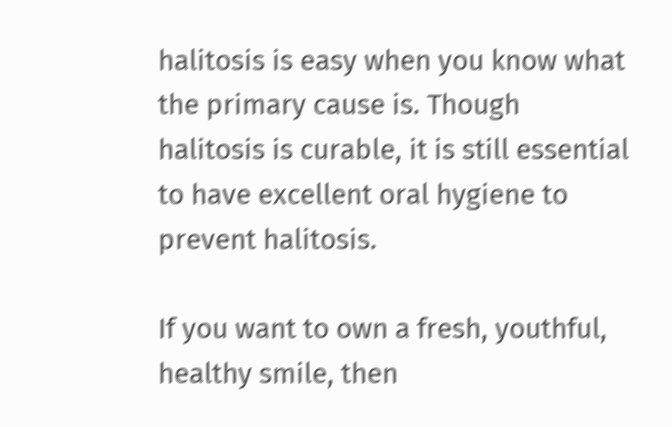halitosis is easy when you know what the primary cause is. Though halitosis is curable, it is still essential to have excellent oral hygiene to prevent halitosis.

If you want to own a fresh, youthful, healthy smile, then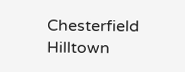Chesterfield Hilltown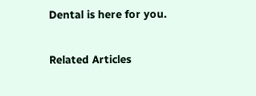Dental is here for you.

Related Articles